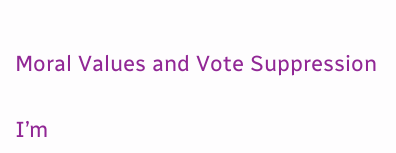Moral Values and Vote Suppression

I’m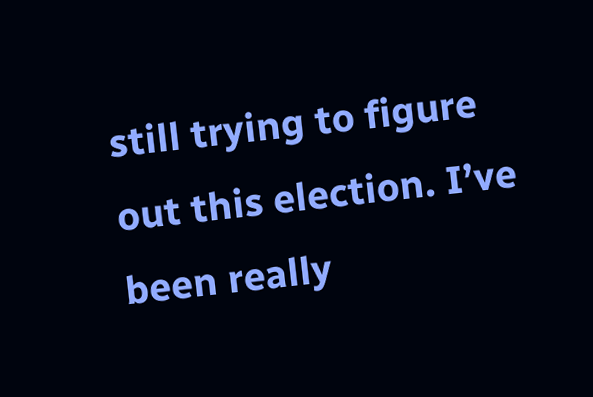still trying to figure out this election. I’ve been really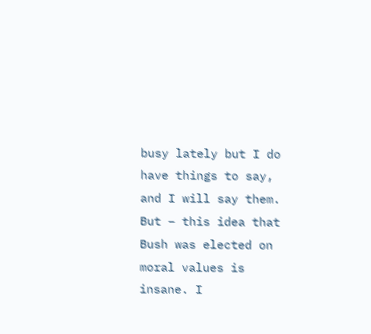busy lately but I do have things to say, and I will say them. But – this idea that Bush was elected on moral values is insane. I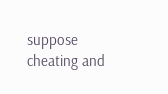suppose cheating and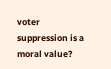voter suppression is a moral value?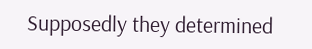Supposedly they determined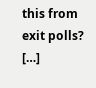this from exit polls? […]